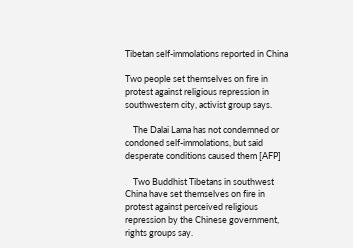Tibetan self-immolations reported in China

Two people set themselves on fire in protest against religious repression in southwestern city, activist group says.

    The Dalai Lama has not condemned or condoned self-immolations, but said desperate conditions caused them [AFP]

    Two Buddhist Tibetans in southwest China have set themselves on fire in protest against perceived religious repression by the Chinese government, rights groups say.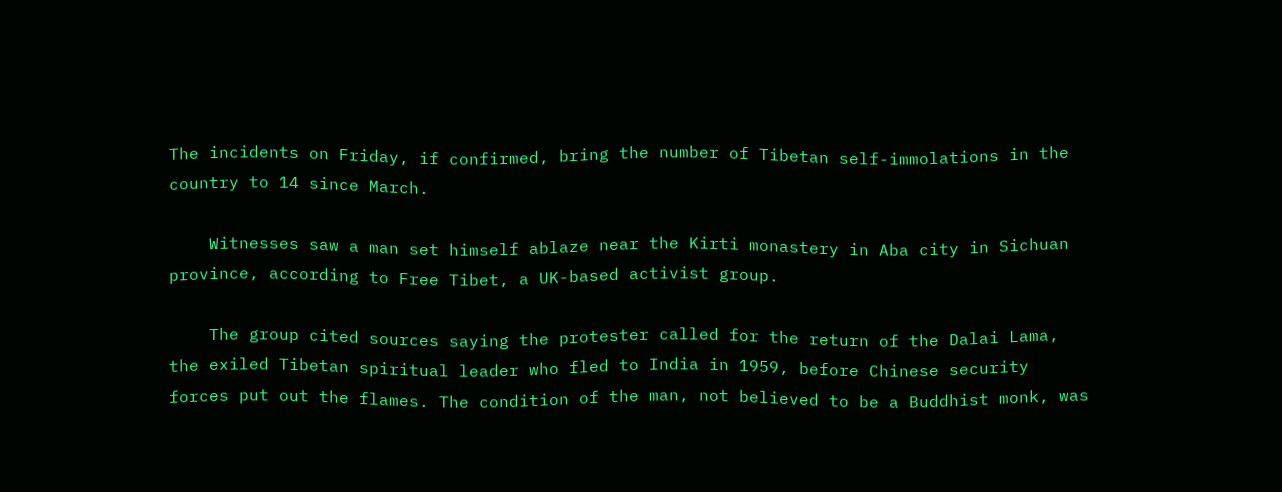The incidents on Friday, if confirmed, bring the number of Tibetan self-immolations in the country to 14 since March.

    Witnesses saw a man set himself ablaze near the Kirti monastery in Aba city in Sichuan province, according to Free Tibet, a UK-based activist group.

    The group cited sources saying the protester called for the return of the Dalai Lama, the exiled Tibetan spiritual leader who fled to India in 1959, before Chinese security forces put out the flames. The condition of the man, not believed to be a Buddhist monk, was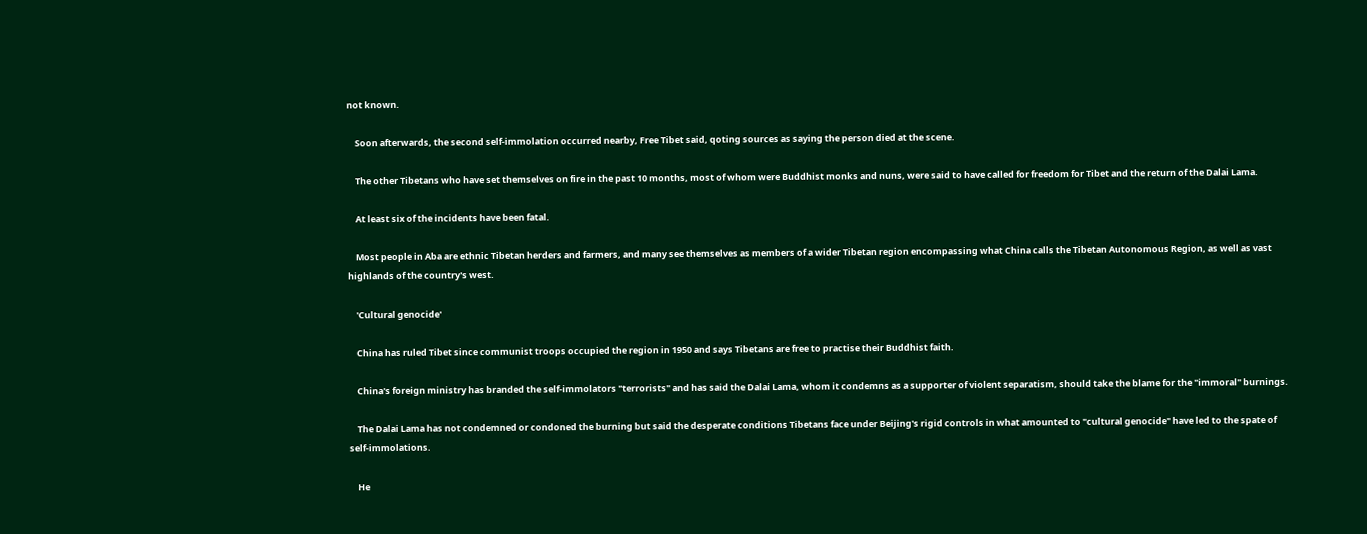not known.

    Soon afterwards, the second self-immolation occurred nearby, Free Tibet said, qoting sources as saying the person died at the scene.

    The other Tibetans who have set themselves on fire in the past 10 months, most of whom were Buddhist monks and nuns, were said to have called for freedom for Tibet and the return of the Dalai Lama.

    At least six of the incidents have been fatal.

    Most people in Aba are ethnic Tibetan herders and farmers, and many see themselves as members of a wider Tibetan region encompassing what China calls the Tibetan Autonomous Region, as well as vast highlands of the country's west.

    'Cultural genocide'

    China has ruled Tibet since communist troops occupied the region in 1950 and says Tibetans are free to practise their Buddhist faith.

    China's foreign ministry has branded the self-immolators "terrorists" and has said the Dalai Lama, whom it condemns as a supporter of violent separatism, should take the blame for the "immoral" burnings.

    The Dalai Lama has not condemned or condoned the burning but said the desperate conditions Tibetans face under Beijing's rigid controls in what amounted to "cultural genocide" have led to the spate of self-immolations.

    He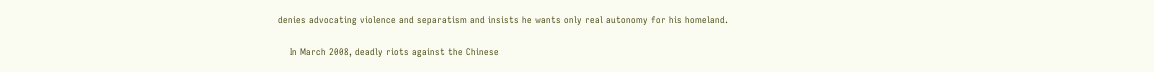denies advocating violence and separatism and insists he wants only real autonomy for his homeland.

    In March 2008, deadly riots against the Chinese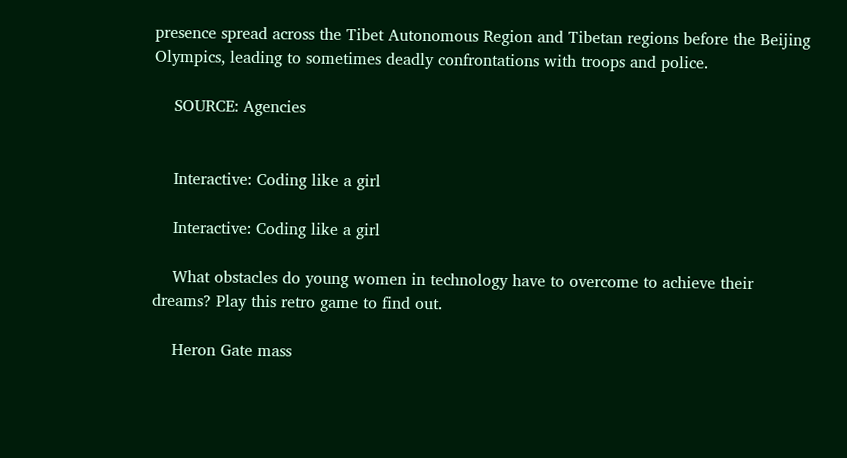presence spread across the Tibet Autonomous Region and Tibetan regions before the Beijing Olympics, leading to sometimes deadly confrontations with troops and police.

    SOURCE: Agencies


    Interactive: Coding like a girl

    Interactive: Coding like a girl

    What obstacles do young women in technology have to overcome to achieve their dreams? Play this retro game to find out.

    Heron Gate mass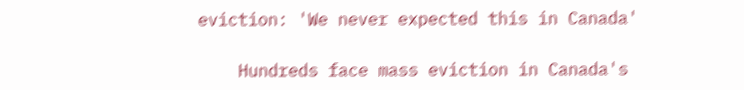eviction: 'We never expected this in Canada'

    Hundreds face mass eviction in Canada's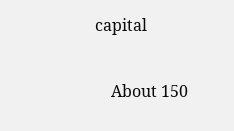capital

    About 150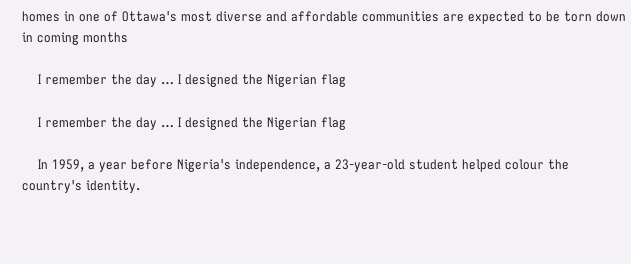homes in one of Ottawa's most diverse and affordable communities are expected to be torn down in coming months

    I remember the day … I designed the Nigerian flag

    I remember the day … I designed the Nigerian flag

    In 1959, a year before Nigeria's independence, a 23-year-old student helped colour the country's identity.